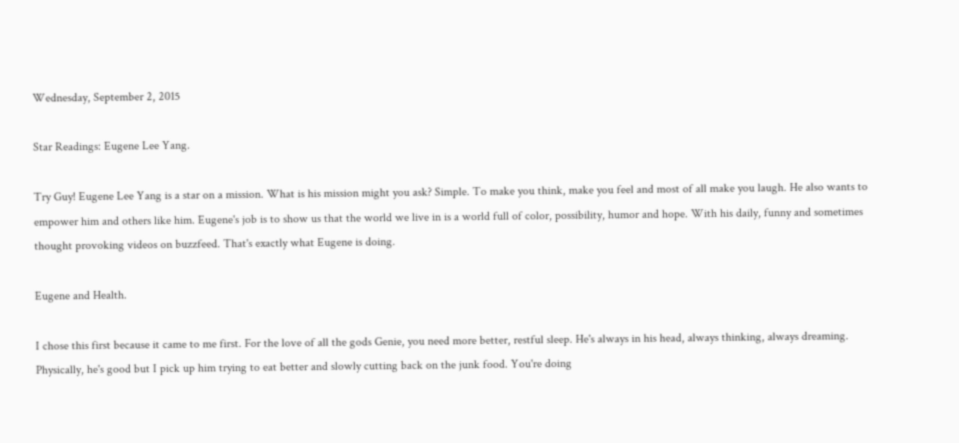Wednesday, September 2, 2015

Star Readings: Eugene Lee Yang.

Try Guy! Eugene Lee Yang is a star on a mission. What is his mission might you ask? Simple. To make you think, make you feel and most of all make you laugh. He also wants to empower him and others like him. Eugene's job is to show us that the world we live in is a world full of color, possibility, humor and hope. With his daily, funny and sometimes thought provoking videos on buzzfeed. That's exactly what Eugene is doing.

Eugene and Health.

I chose this first because it came to me first. For the love of all the gods Genie, you need more better, restful sleep. He's always in his head, always thinking, always dreaming. Physically, he's good but I pick up him trying to eat better and slowly cutting back on the junk food. You're doing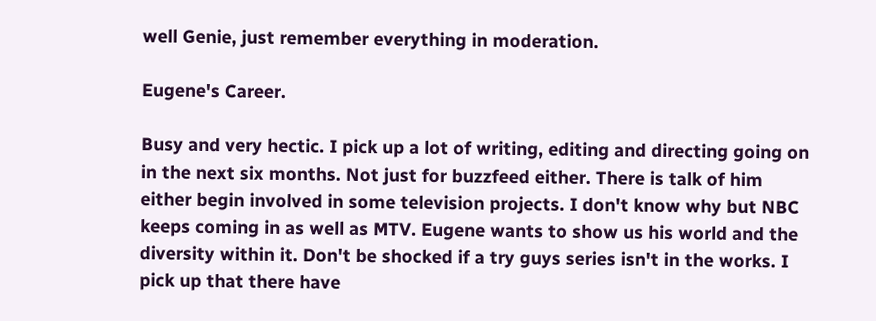well Genie, just remember everything in moderation.

Eugene's Career.

Busy and very hectic. I pick up a lot of writing, editing and directing going on in the next six months. Not just for buzzfeed either. There is talk of him either begin involved in some television projects. I don't know why but NBC keeps coming in as well as MTV. Eugene wants to show us his world and the diversity within it. Don't be shocked if a try guys series isn't in the works. I pick up that there have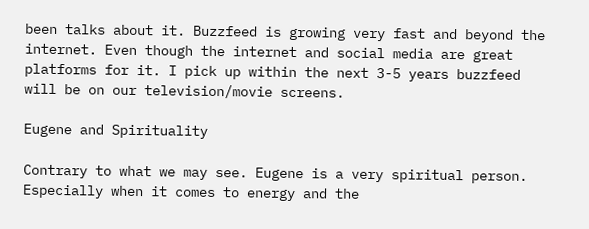been talks about it. Buzzfeed is growing very fast and beyond the internet. Even though the internet and social media are great platforms for it. I pick up within the next 3-5 years buzzfeed will be on our television/movie screens.

Eugene and Spirituality

Contrary to what we may see. Eugene is a very spiritual person. Especially when it comes to energy and the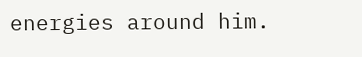energies around him.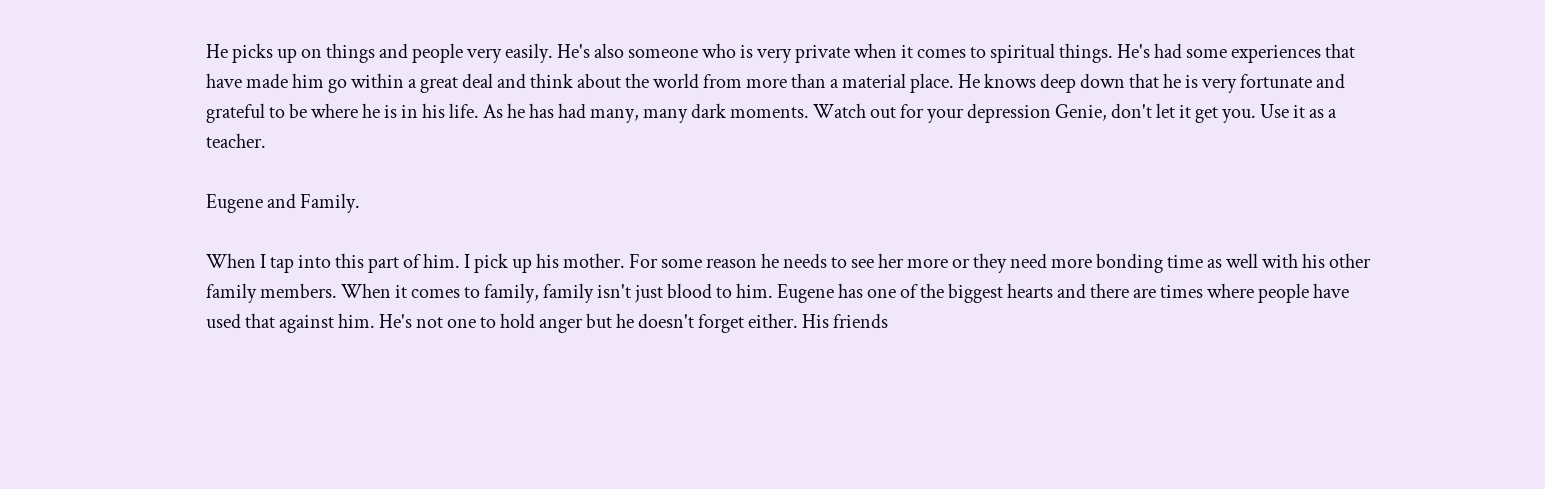He picks up on things and people very easily. He's also someone who is very private when it comes to spiritual things. He's had some experiences that have made him go within a great deal and think about the world from more than a material place. He knows deep down that he is very fortunate and grateful to be where he is in his life. As he has had many, many dark moments. Watch out for your depression Genie, don't let it get you. Use it as a teacher.

Eugene and Family.

When I tap into this part of him. I pick up his mother. For some reason he needs to see her more or they need more bonding time as well with his other family members. When it comes to family, family isn't just blood to him. Eugene has one of the biggest hearts and there are times where people have used that against him. He's not one to hold anger but he doesn't forget either. His friends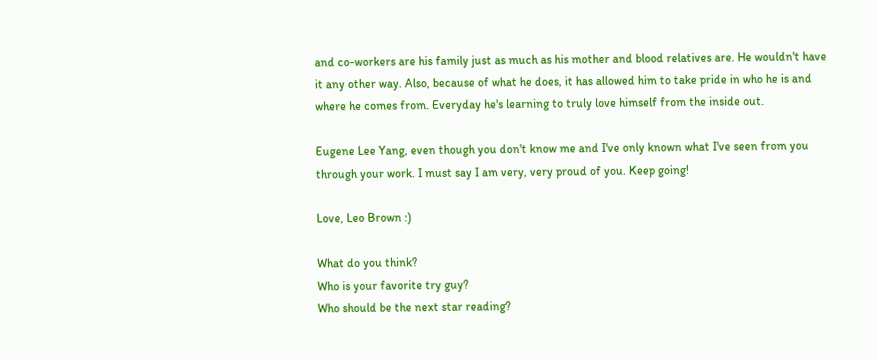and co-workers are his family just as much as his mother and blood relatives are. He wouldn't have it any other way. Also, because of what he does, it has allowed him to take pride in who he is and where he comes from. Everyday he's learning to truly love himself from the inside out.

Eugene Lee Yang, even though you don't know me and I've only known what I've seen from you through your work. I must say I am very, very proud of you. Keep going!

Love, Leo Brown :)

What do you think?
Who is your favorite try guy?
Who should be the next star reading?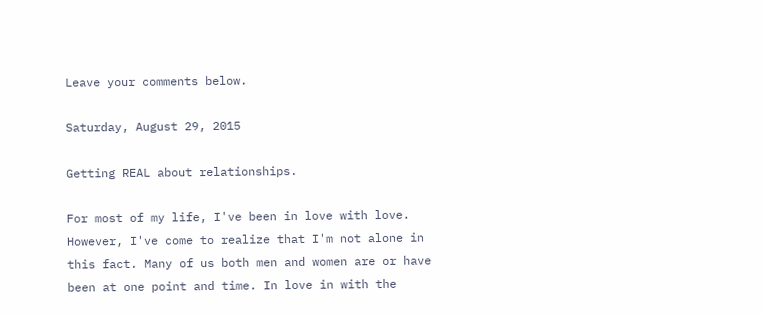Leave your comments below.

Saturday, August 29, 2015

Getting REAL about relationships.

For most of my life, I've been in love with love. However, I've come to realize that I'm not alone in this fact. Many of us both men and women are or have been at one point and time. In love in with the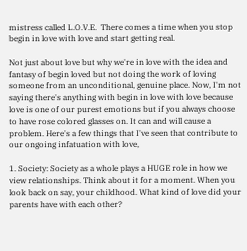mistress called L.O.V.E.  There comes a time when you stop begin in love with love and start getting real.

Not just about love but why we're in love with the idea and fantasy of begin loved but not doing the work of loving someone from an unconditional, genuine place. Now, I'm not saying there's anything with begin in love with love because love is one of our purest emotions but if you always choose to have rose colored glasses on. It can and will cause a problem. Here's a few things that I've seen that contribute to our ongoing infatuation with love,

1. Society: Society as a whole plays a HUGE role in how we view relationships. Think about it for a moment. When you look back on say, your childhood. What kind of love did your parents have with each other?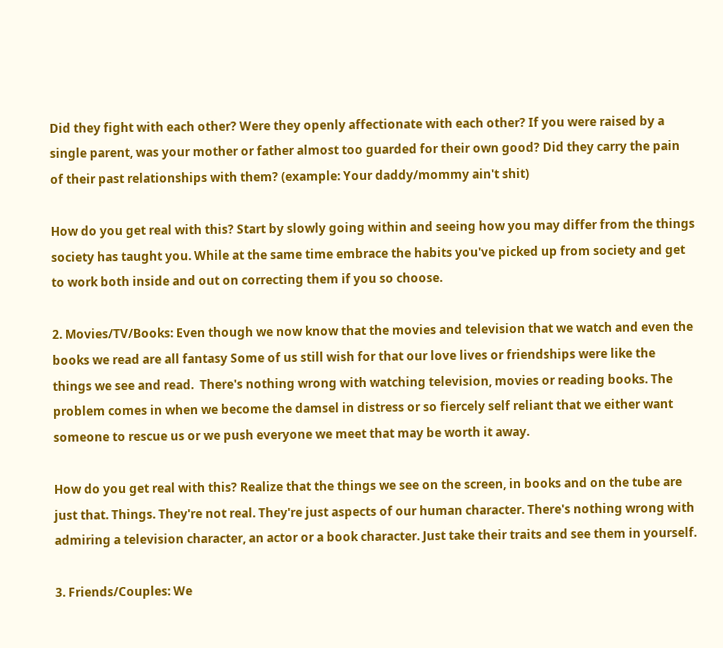Did they fight with each other? Were they openly affectionate with each other? If you were raised by a single parent, was your mother or father almost too guarded for their own good? Did they carry the pain of their past relationships with them? (example: Your daddy/mommy ain't shit)

How do you get real with this? Start by slowly going within and seeing how you may differ from the things society has taught you. While at the same time embrace the habits you've picked up from society and get to work both inside and out on correcting them if you so choose.

2. Movies/TV/Books: Even though we now know that the movies and television that we watch and even the books we read are all fantasy Some of us still wish for that our love lives or friendships were like the things we see and read.  There's nothing wrong with watching television, movies or reading books. The problem comes in when we become the damsel in distress or so fiercely self reliant that we either want someone to rescue us or we push everyone we meet that may be worth it away.

How do you get real with this? Realize that the things we see on the screen, in books and on the tube are just that. Things. They're not real. They're just aspects of our human character. There's nothing wrong with admiring a television character, an actor or a book character. Just take their traits and see them in yourself.

3. Friends/Couples: We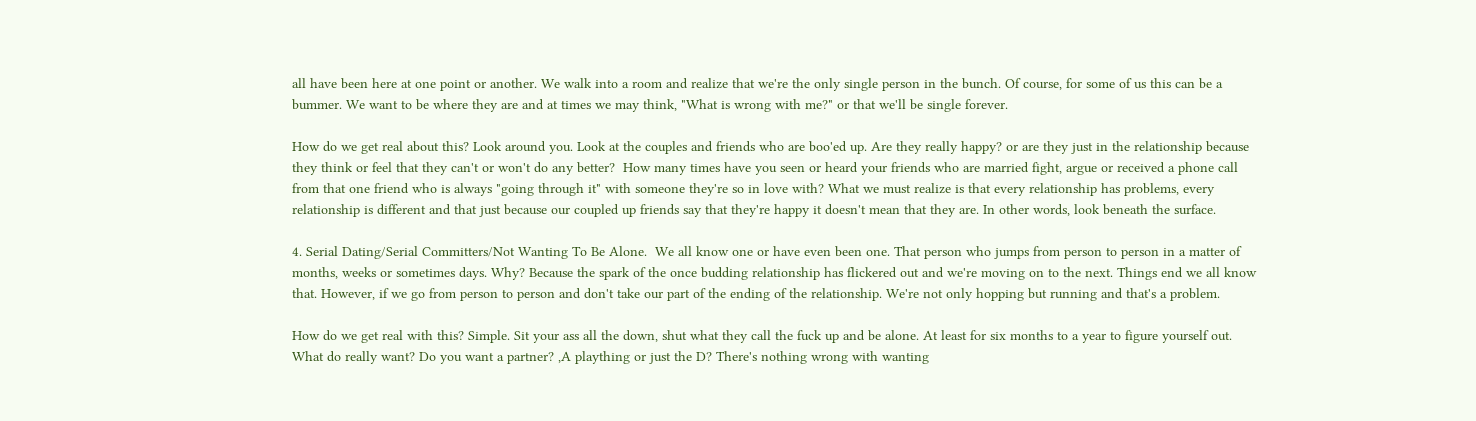all have been here at one point or another. We walk into a room and realize that we're the only single person in the bunch. Of course, for some of us this can be a bummer. We want to be where they are and at times we may think, "What is wrong with me?" or that we'll be single forever.

How do we get real about this? Look around you. Look at the couples and friends who are boo'ed up. Are they really happy? or are they just in the relationship because they think or feel that they can't or won't do any better?  How many times have you seen or heard your friends who are married fight, argue or received a phone call from that one friend who is always "going through it" with someone they're so in love with? What we must realize is that every relationship has problems, every relationship is different and that just because our coupled up friends say that they're happy it doesn't mean that they are. In other words, look beneath the surface.

4. Serial Dating/Serial Committers/Not Wanting To Be Alone.  We all know one or have even been one. That person who jumps from person to person in a matter of months, weeks or sometimes days. Why? Because the spark of the once budding relationship has flickered out and we're moving on to the next. Things end we all know that. However, if we go from person to person and don't take our part of the ending of the relationship. We're not only hopping but running and that's a problem.

How do we get real with this? Simple. Sit your ass all the down, shut what they call the fuck up and be alone. At least for six months to a year to figure yourself out. What do really want? Do you want a partner? ,A plaything or just the D? There's nothing wrong with wanting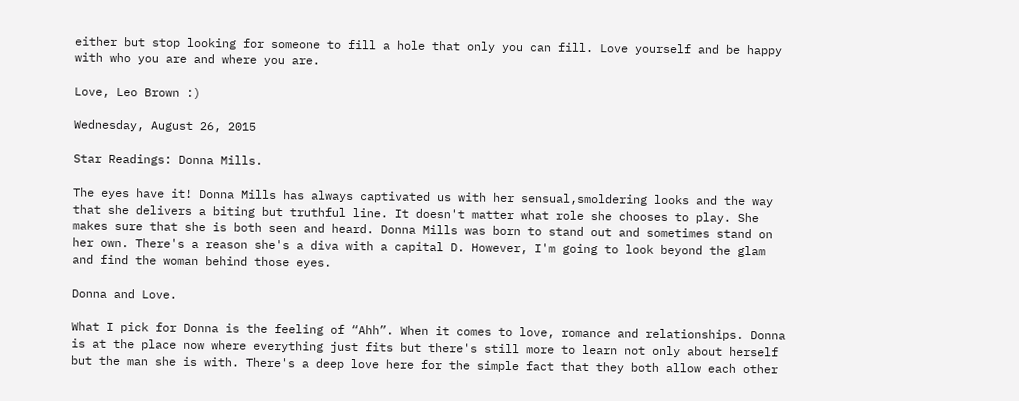either but stop looking for someone to fill a hole that only you can fill. Love yourself and be happy with who you are and where you are.

Love, Leo Brown :)

Wednesday, August 26, 2015

Star Readings: Donna Mills.

The eyes have it! Donna Mills has always captivated us with her sensual,smoldering looks and the way that she delivers a biting but truthful line. It doesn't matter what role she chooses to play. She makes sure that she is both seen and heard. Donna Mills was born to stand out and sometimes stand on her own. There's a reason she's a diva with a capital D. However, I'm going to look beyond the glam and find the woman behind those eyes.

Donna and Love.

What I pick for Donna is the feeling of “Ahh”. When it comes to love, romance and relationships. Donna is at the place now where everything just fits but there's still more to learn not only about herself but the man she is with. There's a deep love here for the simple fact that they both allow each other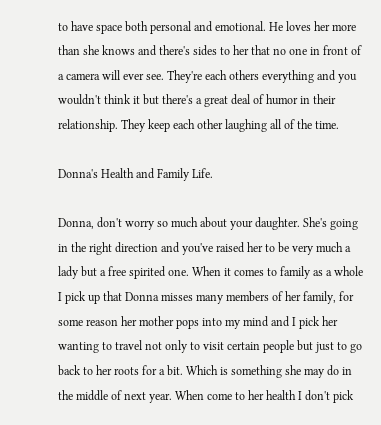to have space both personal and emotional. He loves her more than she knows and there's sides to her that no one in front of a camera will ever see. They're each others everything and you wouldn't think it but there's a great deal of humor in their relationship. They keep each other laughing all of the time.

Donna's Health and Family Life.

Donna, don't worry so much about your daughter. She's going in the right direction and you've raised her to be very much a lady but a free spirited one. When it comes to family as a whole I pick up that Donna misses many members of her family, for some reason her mother pops into my mind and I pick her wanting to travel not only to visit certain people but just to go back to her roots for a bit. Which is something she may do in the middle of next year. When come to her health I don't pick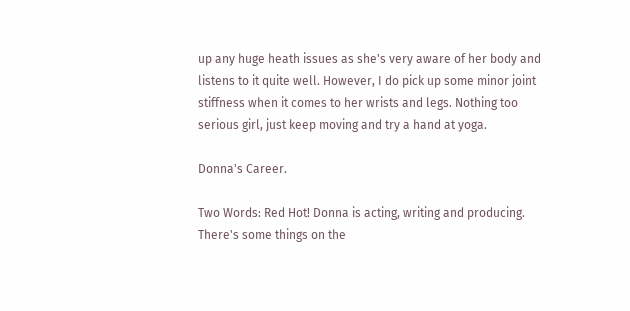up any huge heath issues as she's very aware of her body and listens to it quite well. However, I do pick up some minor joint stiffness when it comes to her wrists and legs. Nothing too serious girl, just keep moving and try a hand at yoga.

Donna's Career.

Two Words: Red Hot! Donna is acting, writing and producing. There's some things on the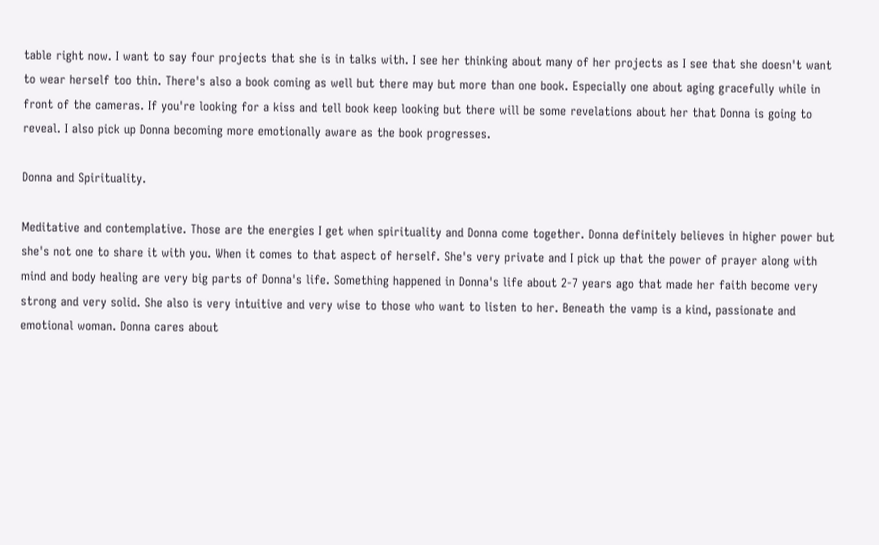table right now. I want to say four projects that she is in talks with. I see her thinking about many of her projects as I see that she doesn't want to wear herself too thin. There's also a book coming as well but there may but more than one book. Especially one about aging gracefully while in front of the cameras. If you're looking for a kiss and tell book keep looking but there will be some revelations about her that Donna is going to reveal. I also pick up Donna becoming more emotionally aware as the book progresses.

Donna and Spirituality.

Meditative and contemplative. Those are the energies I get when spirituality and Donna come together. Donna definitely believes in higher power but she's not one to share it with you. When it comes to that aspect of herself. She's very private and I pick up that the power of prayer along with mind and body healing are very big parts of Donna's life. Something happened in Donna's life about 2-7 years ago that made her faith become very strong and very solid. She also is very intuitive and very wise to those who want to listen to her. Beneath the vamp is a kind, passionate and emotional woman. Donna cares about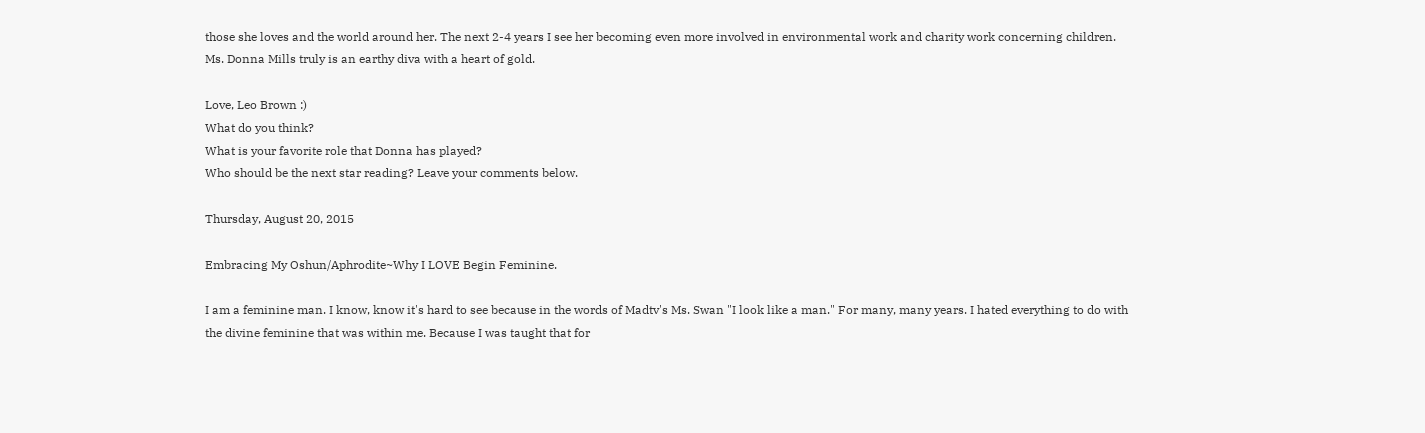those she loves and the world around her. The next 2-4 years I see her becoming even more involved in environmental work and charity work concerning children. Ms. Donna Mills truly is an earthy diva with a heart of gold.

Love, Leo Brown :)
What do you think?
What is your favorite role that Donna has played?
Who should be the next star reading? Leave your comments below.

Thursday, August 20, 2015

Embracing My Oshun/Aphrodite~Why I LOVE Begin Feminine.

I am a feminine man. I know, know it's hard to see because in the words of Madtv's Ms. Swan "I look like a man." For many, many years. I hated everything to do with the divine feminine that was within me. Because I was taught that for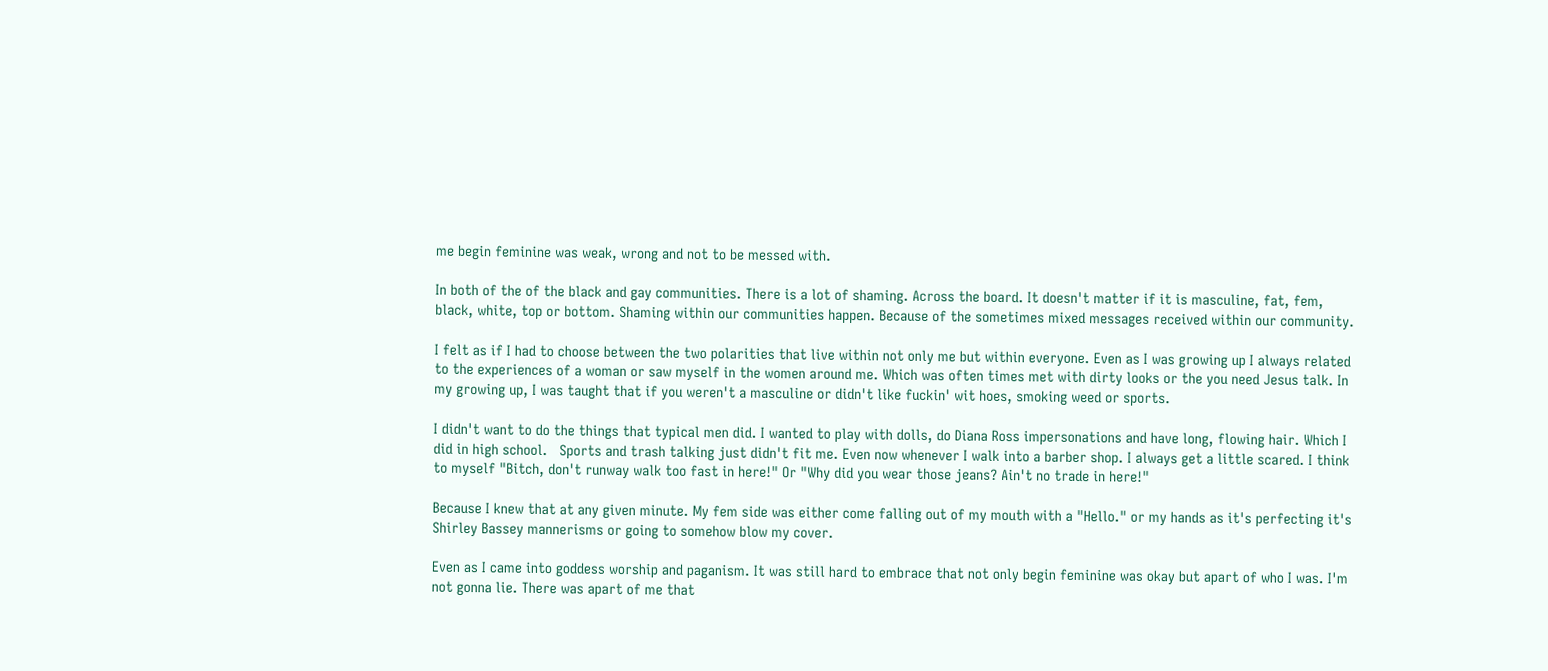me begin feminine was weak, wrong and not to be messed with.

In both of the of the black and gay communities. There is a lot of shaming. Across the board. It doesn't matter if it is masculine, fat, fem, black, white, top or bottom. Shaming within our communities happen. Because of the sometimes mixed messages received within our community.

I felt as if I had to choose between the two polarities that live within not only me but within everyone. Even as I was growing up I always related to the experiences of a woman or saw myself in the women around me. Which was often times met with dirty looks or the you need Jesus talk. In my growing up, I was taught that if you weren't a masculine or didn't like fuckin' wit hoes, smoking weed or sports.

I didn't want to do the things that typical men did. I wanted to play with dolls, do Diana Ross impersonations and have long, flowing hair. Which I did in high school.   Sports and trash talking just didn't fit me. Even now whenever I walk into a barber shop. I always get a little scared. I think to myself "Bitch, don't runway walk too fast in here!" Or "Why did you wear those jeans? Ain't no trade in here!"

Because I knew that at any given minute. My fem side was either come falling out of my mouth with a "Hello." or my hands as it's perfecting it's Shirley Bassey mannerisms or going to somehow blow my cover.

Even as I came into goddess worship and paganism. It was still hard to embrace that not only begin feminine was okay but apart of who I was. I'm not gonna lie. There was apart of me that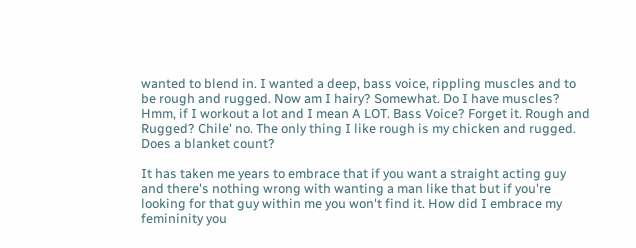wanted to blend in. I wanted a deep, bass voice, rippling muscles and to be rough and rugged. Now am I hairy? Somewhat. Do I have muscles? Hmm, if I workout a lot and I mean A LOT. Bass Voice? Forget it. Rough and Rugged? Chile' no. The only thing I like rough is my chicken and rugged. Does a blanket count?

It has taken me years to embrace that if you want a straight acting guy and there's nothing wrong with wanting a man like that but if you're looking for that guy within me you won't find it. How did I embrace my femininity you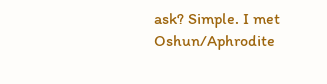ask? Simple. I met Oshun/Aphrodite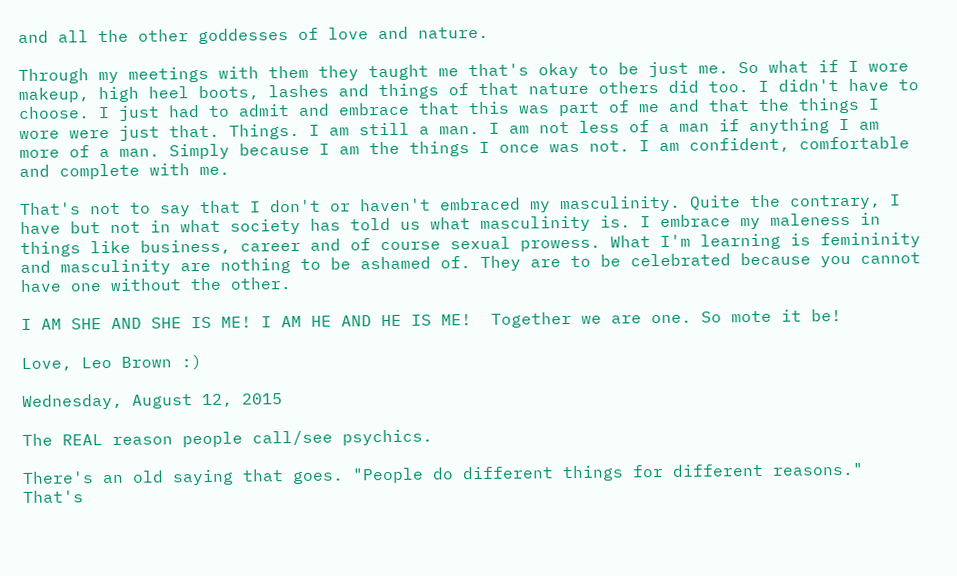and all the other goddesses of love and nature.

Through my meetings with them they taught me that's okay to be just me. So what if I wore makeup, high heel boots, lashes and things of that nature others did too. I didn't have to choose. I just had to admit and embrace that this was part of me and that the things I wore were just that. Things. I am still a man. I am not less of a man if anything I am more of a man. Simply because I am the things I once was not. I am confident, comfortable and complete with me.

That's not to say that I don't or haven't embraced my masculinity. Quite the contrary, I have but not in what society has told us what masculinity is. I embrace my maleness in things like business, career and of course sexual prowess. What I'm learning is femininity and masculinity are nothing to be ashamed of. They are to be celebrated because you cannot have one without the other.

I AM SHE AND SHE IS ME! I AM HE AND HE IS ME!  Together we are one. So mote it be!

Love, Leo Brown :)

Wednesday, August 12, 2015

The REAL reason people call/see psychics.

There's an old saying that goes. "People do different things for different reasons." That's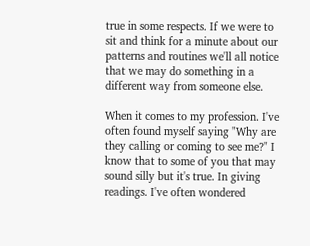true in some respects. If we were to sit and think for a minute about our patterns and routines we'll all notice that we may do something in a different way from someone else.

When it comes to my profession. I've often found myself saying "Why are they calling or coming to see me?" I know that to some of you that may sound silly but it's true. In giving readings. I've often wondered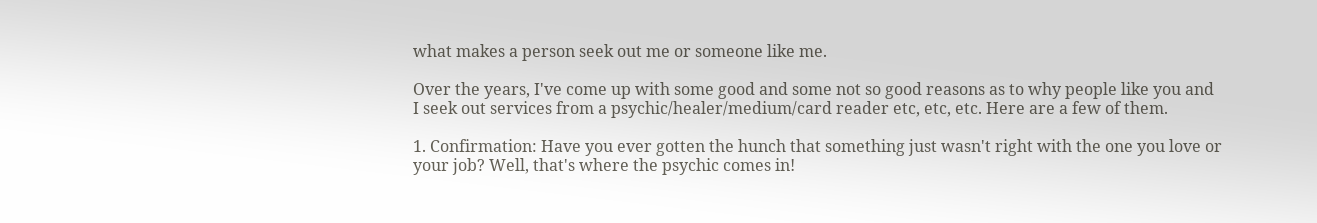what makes a person seek out me or someone like me.

Over the years, I've come up with some good and some not so good reasons as to why people like you and I seek out services from a psychic/healer/medium/card reader etc, etc, etc. Here are a few of them.

1. Confirmation: Have you ever gotten the hunch that something just wasn't right with the one you love or your job? Well, that's where the psychic comes in!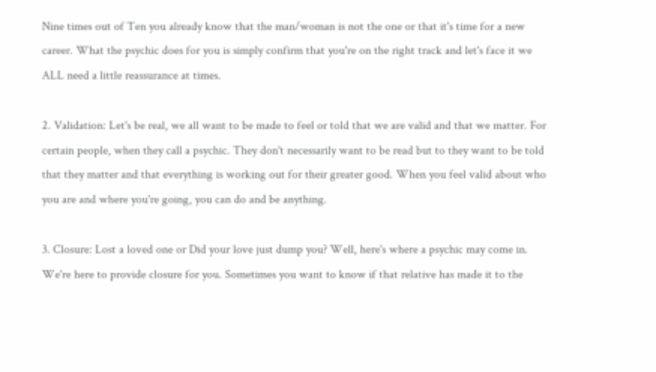Nine times out of Ten you already know that the man/woman is not the one or that it's time for a new career. What the psychic does for you is simply confirm that you're on the right track and let's face it we ALL need a little reassurance at times.

2. Validation: Let's be real, we all want to be made to feel or told that we are valid and that we matter. For certain people, when they call a psychic. They don't necessarily want to be read but to they want to be told that they matter and that everything is working out for their greater good. When you feel valid about who you are and where you're going, you can do and be anything.

3. Closure: Lost a loved one or Did your love just dump you? Well, here's where a psychic may come in. We're here to provide closure for you. Sometimes you want to know if that relative has made it to the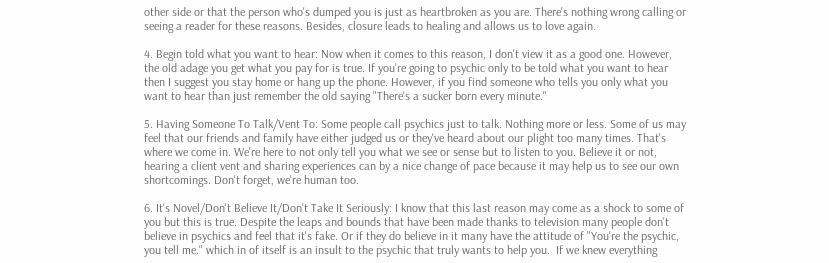other side or that the person who's dumped you is just as heartbroken as you are. There's nothing wrong calling or seeing a reader for these reasons. Besides, closure leads to healing and allows us to love again.

4. Begin told what you want to hear: Now when it comes to this reason, I don't view it as a good one. However, the old adage you get what you pay for is true. If you're going to psychic only to be told what you want to hear then I suggest you stay home or hang up the phone. However, if you find someone who tells you only what you want to hear than just remember the old saying "There's a sucker born every minute."

5. Having Someone To Talk/Vent To: Some people call psychics just to talk. Nothing more or less. Some of us may feel that our friends and family have either judged us or they've heard about our plight too many times. That's where we come in. We're here to not only tell you what we see or sense but to listen to you. Believe it or not, hearing a client vent and sharing experiences can by a nice change of pace because it may help us to see our own shortcomings. Don't forget, we're human too.

6. It's Novel/Don't Believe It/Don't Take It Seriously: I know that this last reason may come as a shock to some of you but this is true. Despite the leaps and bounds that have been made thanks to television many people don't believe in psychics and feel that it's fake. Or if they do believe in it many have the attitude of "You're the psychic, you tell me." which in of itself is an insult to the psychic that truly wants to help you.  If we knew everything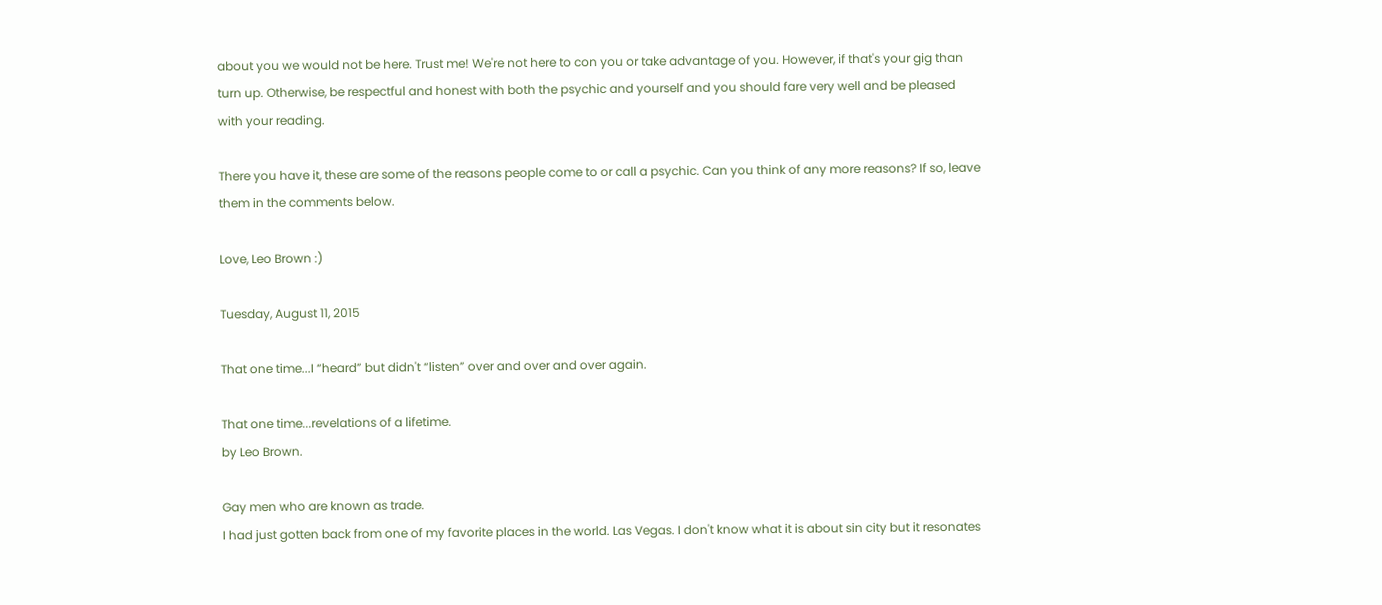about you we would not be here. Trust me! We're not here to con you or take advantage of you. However, if that's your gig than turn up. Otherwise, be respectful and honest with both the psychic and yourself and you should fare very well and be pleased with your reading.

There you have it, these are some of the reasons people come to or call a psychic. Can you think of any more reasons? If so, leave them in the comments below.

Love, Leo Brown :)

Tuesday, August 11, 2015

That one time...I “heard” but didn't “listen” over and over and over again.

That one time...revelations of a lifetime.
by Leo Brown.

Gay men who are known as trade.
I had just gotten back from one of my favorite places in the world. Las Vegas. I don't know what it is about sin city but it resonates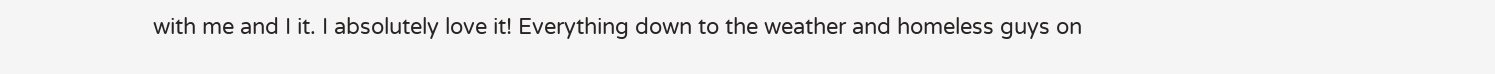with me and I it. I absolutely love it! Everything down to the weather and homeless guys on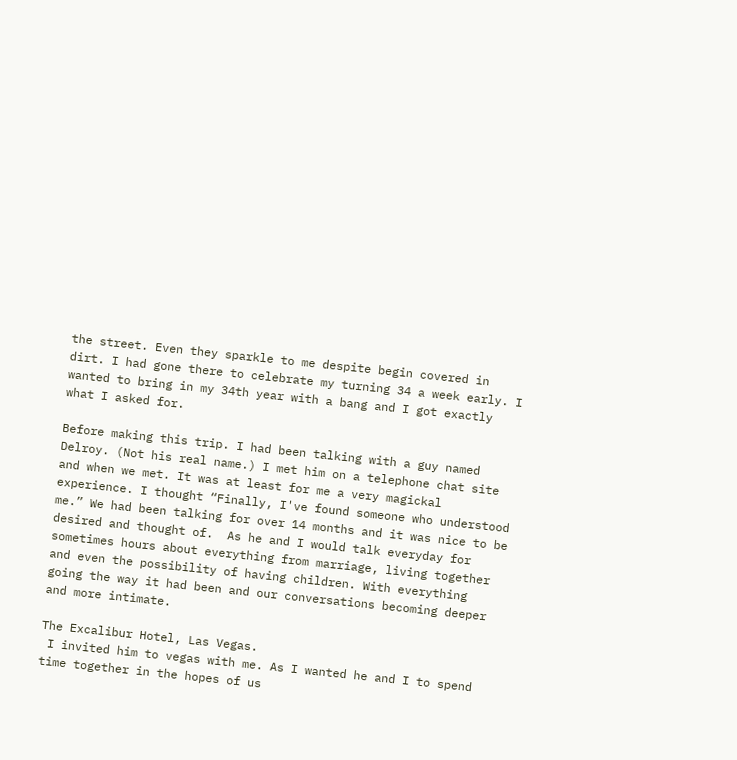the street. Even they sparkle to me despite begin covered in dirt. I had gone there to celebrate my turning 34 a week early. I wanted to bring in my 34th year with a bang and I got exactly what I asked for.

Before making this trip. I had been talking with a guy named Delroy. (Not his real name.) I met him on a telephone chat site and when we met. It was at least for me a very magickal experience. I thought “Finally, I've found someone who understood me.” We had been talking for over 14 months and it was nice to be desired and thought of.  As he and I would talk everyday for sometimes hours about everything from marriage, living together and even the possibility of having children. With everything going the way it had been and our conversations becoming deeper and more intimate.

The Excalibur Hotel, Las Vegas.
 I invited him to vegas with me. As I wanted he and I to spend time together in the hopes of us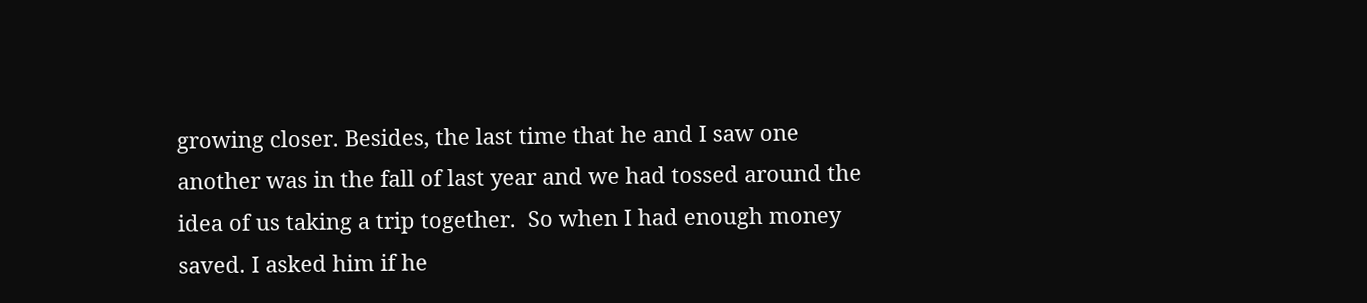growing closer. Besides, the last time that he and I saw one another was in the fall of last year and we had tossed around the idea of us taking a trip together.  So when I had enough money saved. I asked him if he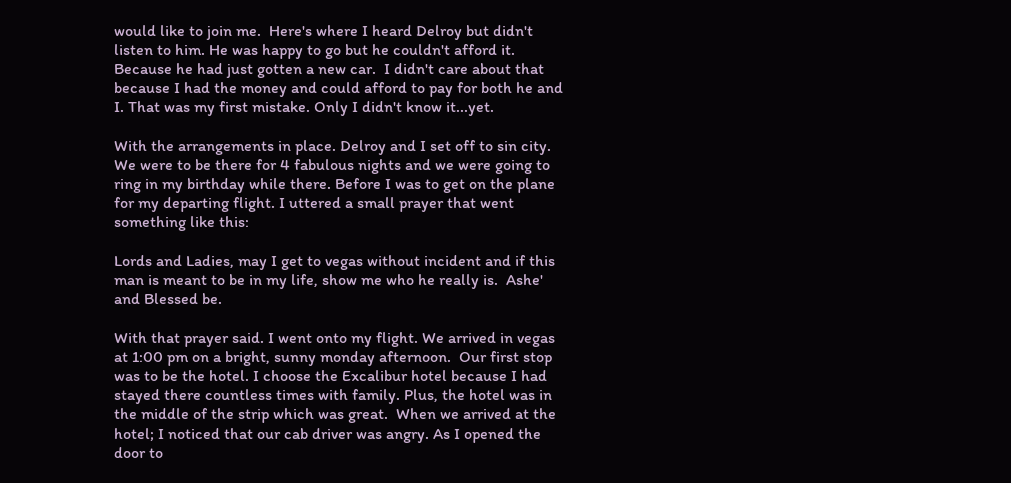would like to join me.  Here's where I heard Delroy but didn't listen to him. He was happy to go but he couldn't afford it. Because he had just gotten a new car.  I didn't care about that because I had the money and could afford to pay for both he and I. That was my first mistake. Only I didn't know it...yet.

With the arrangements in place. Delroy and I set off to sin city. We were to be there for 4 fabulous nights and we were going to ring in my birthday while there. Before I was to get on the plane for my departing flight. I uttered a small prayer that went something like this:

Lords and Ladies, may I get to vegas without incident and if this man is meant to be in my life, show me who he really is.  Ashe' and Blessed be.

With that prayer said. I went onto my flight. We arrived in vegas at 1:00 pm on a bright, sunny monday afternoon.  Our first stop was to be the hotel. I choose the Excalibur hotel because I had stayed there countless times with family. Plus, the hotel was in the middle of the strip which was great.  When we arrived at the hotel; I noticed that our cab driver was angry. As I opened the door to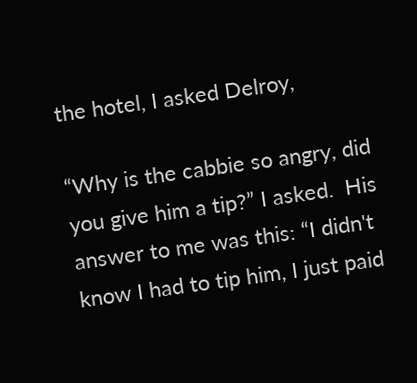the hotel, I asked Delroy,

“Why is the cabbie so angry, did you give him a tip?” I asked.  His answer to me was this: “I didn't know I had to tip him, I just paid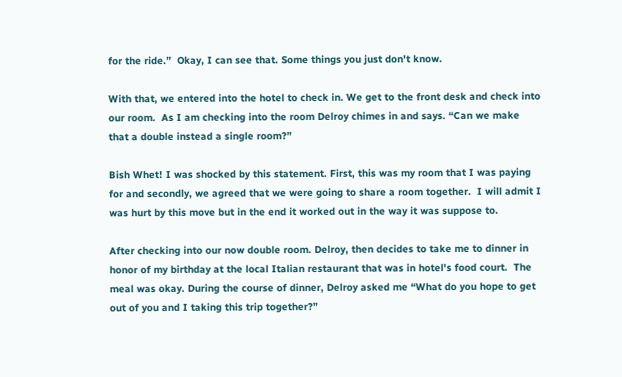for the ride.”  Okay, I can see that. Some things you just don't know.

With that, we entered into the hotel to check in. We get to the front desk and check into our room.  As I am checking into the room Delroy chimes in and says. “Can we make that a double instead a single room?”

Bish Whet! I was shocked by this statement. First, this was my room that I was paying for and secondly, we agreed that we were going to share a room together.  I will admit I was hurt by this move but in the end it worked out in the way it was suppose to.

After checking into our now double room. Delroy, then decides to take me to dinner in honor of my birthday at the local Italian restaurant that was in hotel's food court.  The meal was okay. During the course of dinner, Delroy asked me “What do you hope to get out of you and I taking this trip together?”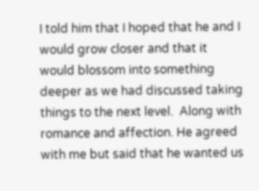I told him that I hoped that he and I would grow closer and that it would blossom into something deeper as we had discussed taking things to the next level.  Along with romance and affection. He agreed with me but said that he wanted us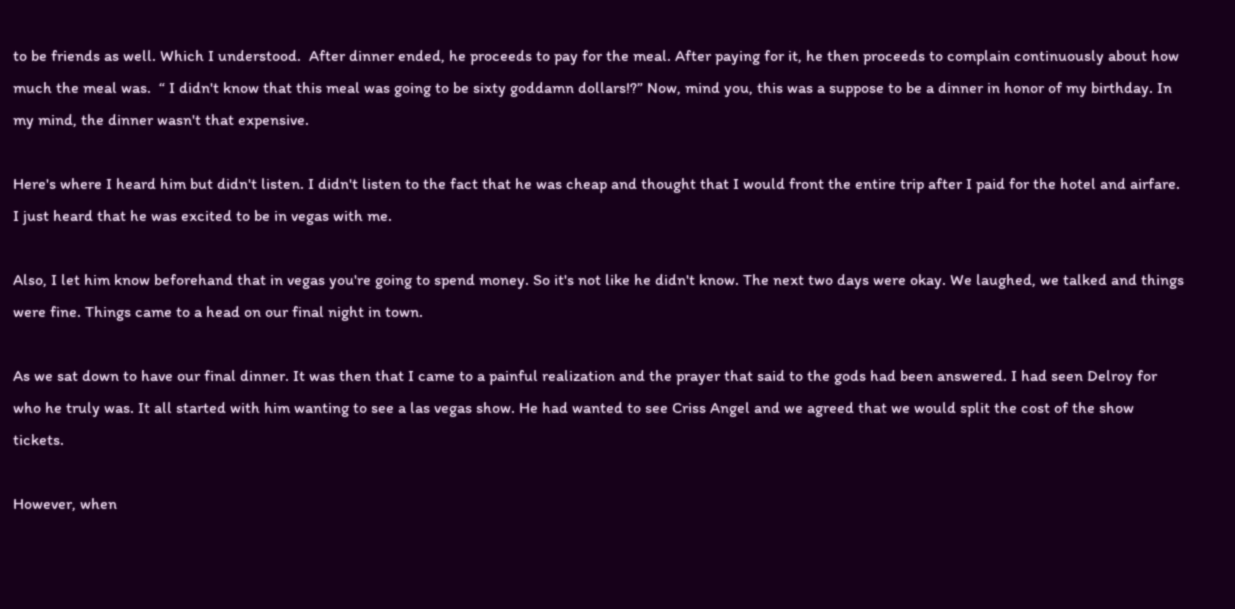to be friends as well. Which I understood.  After dinner ended, he proceeds to pay for the meal. After paying for it, he then proceeds to complain continuously about how much the meal was.  “ I didn't know that this meal was going to be sixty goddamn dollars!?” Now, mind you, this was a suppose to be a dinner in honor of my birthday. In my mind, the dinner wasn't that expensive.

Here's where I heard him but didn't listen. I didn't listen to the fact that he was cheap and thought that I would front the entire trip after I paid for the hotel and airfare. I just heard that he was excited to be in vegas with me.

Also, I let him know beforehand that in vegas you're going to spend money. So it's not like he didn't know. The next two days were okay. We laughed, we talked and things were fine. Things came to a head on our final night in town.

As we sat down to have our final dinner. It was then that I came to a painful realization and the prayer that said to the gods had been answered. I had seen Delroy for who he truly was. It all started with him wanting to see a las vegas show. He had wanted to see Criss Angel and we agreed that we would split the cost of the show tickets.

However, when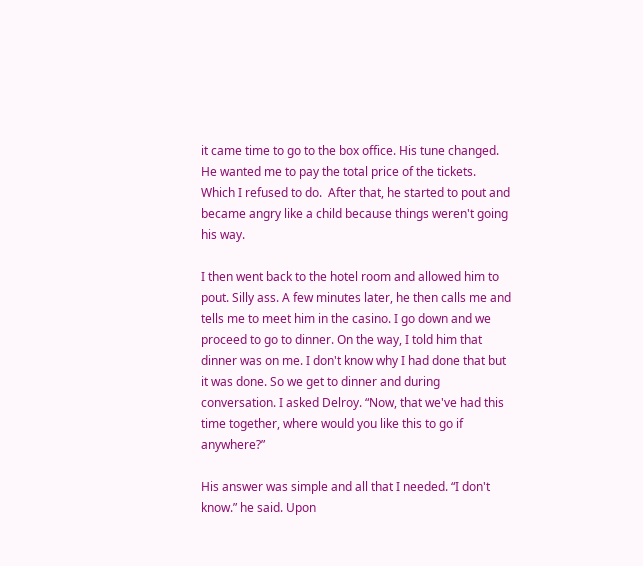it came time to go to the box office. His tune changed. He wanted me to pay the total price of the tickets.  Which I refused to do.  After that, he started to pout and became angry like a child because things weren't going his way.

I then went back to the hotel room and allowed him to pout. Silly ass. A few minutes later, he then calls me and tells me to meet him in the casino. I go down and we proceed to go to dinner. On the way, I told him that dinner was on me. I don't know why I had done that but it was done. So we get to dinner and during conversation. I asked Delroy. “Now, that we've had this time together, where would you like this to go if anywhere?”

His answer was simple and all that I needed. “I don't know.” he said. Upon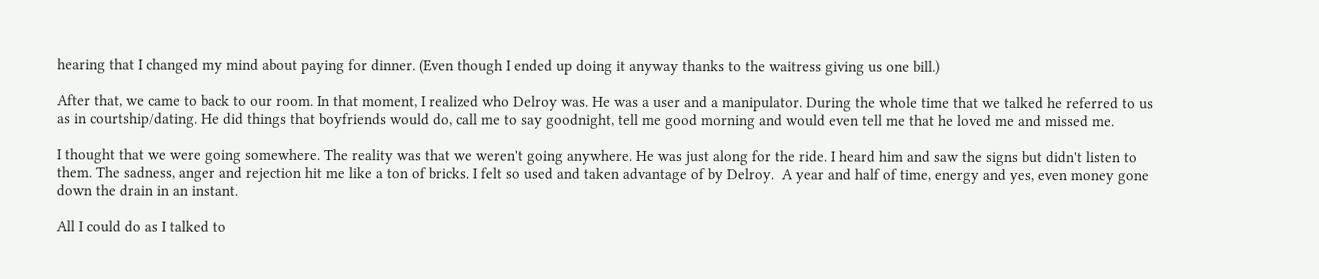hearing that I changed my mind about paying for dinner. (Even though I ended up doing it anyway thanks to the waitress giving us one bill.)

After that, we came to back to our room. In that moment, I realized who Delroy was. He was a user and a manipulator. During the whole time that we talked he referred to us as in courtship/dating. He did things that boyfriends would do, call me to say goodnight, tell me good morning and would even tell me that he loved me and missed me.

I thought that we were going somewhere. The reality was that we weren't going anywhere. He was just along for the ride. I heard him and saw the signs but didn't listen to them. The sadness, anger and rejection hit me like a ton of bricks. I felt so used and taken advantage of by Delroy.  A year and half of time, energy and yes, even money gone down the drain in an instant.

All I could do as I talked to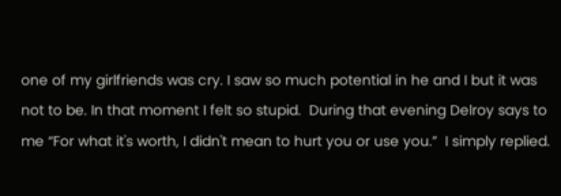one of my girlfriends was cry. I saw so much potential in he and I but it was not to be. In that moment I felt so stupid.  During that evening Delroy says to me “For what it's worth, I didn't mean to hurt you or use you.”  I simply replied.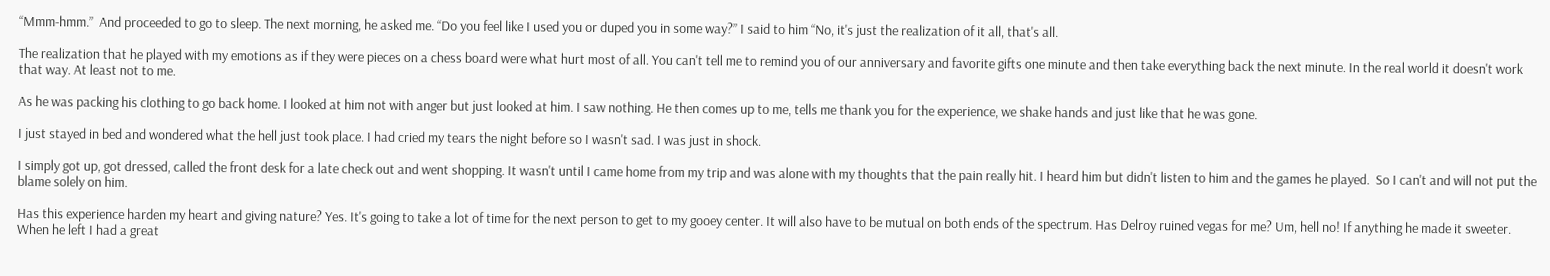“Mmm-hmm.”  And proceeded to go to sleep. The next morning, he asked me. “Do you feel like I used you or duped you in some way?” I said to him “No, it's just the realization of it all, that's all.

The realization that he played with my emotions as if they were pieces on a chess board were what hurt most of all. You can't tell me to remind you of our anniversary and favorite gifts one minute and then take everything back the next minute. In the real world it doesn't work that way. At least not to me.

As he was packing his clothing to go back home. I looked at him not with anger but just looked at him. I saw nothing. He then comes up to me, tells me thank you for the experience, we shake hands and just like that he was gone.

I just stayed in bed and wondered what the hell just took place. I had cried my tears the night before so I wasn't sad. I was just in shock.

I simply got up, got dressed, called the front desk for a late check out and went shopping. It wasn't until I came home from my trip and was alone with my thoughts that the pain really hit. I heard him but didn't listen to him and the games he played.  So I can't and will not put the blame solely on him.

Has this experience harden my heart and giving nature? Yes. It's going to take a lot of time for the next person to get to my gooey center. It will also have to be mutual on both ends of the spectrum. Has Delroy ruined vegas for me? Um, hell no! If anything he made it sweeter. When he left I had a great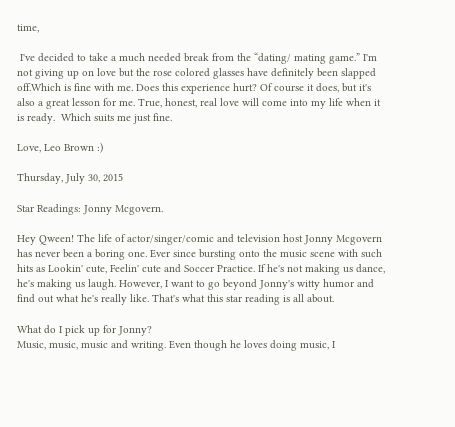time,

 I've decided to take a much needed break from the “dating/ mating game.” I'm not giving up on love but the rose colored glasses have definitely been slapped off.Which is fine with me. Does this experience hurt? Of course it does, but it's also a great lesson for me. True, honest, real love will come into my life when it is ready.  Which suits me just fine.

Love, Leo Brown :)

Thursday, July 30, 2015

Star Readings: Jonny Mcgovern.

Hey Qween! The life of actor/singer/comic and television host Jonny Mcgovern has never been a boring one. Ever since bursting onto the music scene with such hits as Lookin' cute, Feelin' cute and Soccer Practice. If he's not making us dance, he's making us laugh. However, I want to go beyond Jonny's witty humor and find out what he's really like. That's what this star reading is all about.

What do I pick up for Jonny?
Music, music, music and writing. Even though he loves doing music, I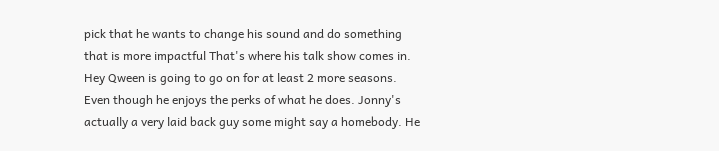pick that he wants to change his sound and do something that is more impactful That's where his talk show comes in. Hey Qween is going to go on for at least 2 more seasons. Even though he enjoys the perks of what he does. Jonny's actually a very laid back guy some might say a homebody. He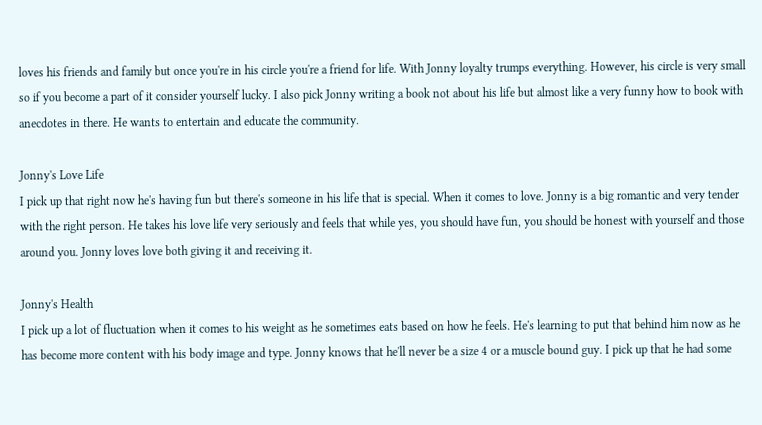loves his friends and family but once you're in his circle you're a friend for life. With Jonny loyalty trumps everything. However, his circle is very small so if you become a part of it consider yourself lucky. I also pick Jonny writing a book not about his life but almost like a very funny how to book with anecdotes in there. He wants to entertain and educate the community.

Jonny's Love Life
I pick up that right now he's having fun but there's someone in his life that is special. When it comes to love. Jonny is a big romantic and very tender with the right person. He takes his love life very seriously and feels that while yes, you should have fun, you should be honest with yourself and those around you. Jonny loves love both giving it and receiving it.

Jonny's Health
I pick up a lot of fluctuation when it comes to his weight as he sometimes eats based on how he feels. He's learning to put that behind him now as he has become more content with his body image and type. Jonny knows that he'll never be a size 4 or a muscle bound guy. I pick up that he had some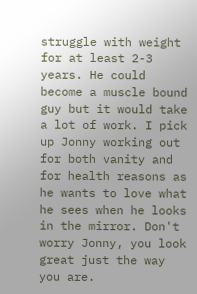struggle with weight for at least 2-3 years. He could become a muscle bound guy but it would take a lot of work. I pick up Jonny working out for both vanity and for health reasons as he wants to love what he sees when he looks in the mirror. Don't worry Jonny, you look great just the way you are.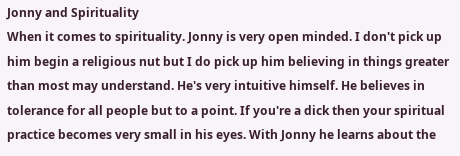Jonny and Spirituality
When it comes to spirituality. Jonny is very open minded. I don't pick up him begin a religious nut but I do pick up him believing in things greater than most may understand. He's very intuitive himself. He believes in tolerance for all people but to a point. If you're a dick then your spiritual practice becomes very small in his eyes. With Jonny he learns about the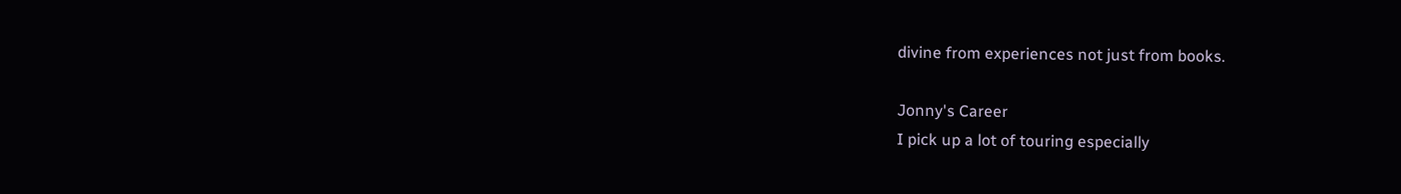divine from experiences not just from books.

Jonny's Career
I pick up a lot of touring especially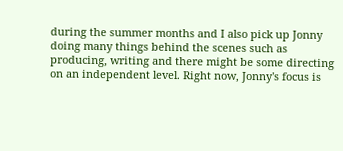during the summer months and I also pick up Jonny doing many things behind the scenes such as producing, writing and there might be some directing on an independent level. Right now, Jonny's focus is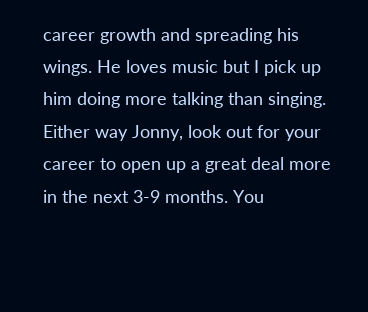career growth and spreading his wings. He loves music but I pick up him doing more talking than singing. Either way Jonny, look out for your career to open up a great deal more in the next 3-9 months. You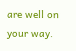are well on your way.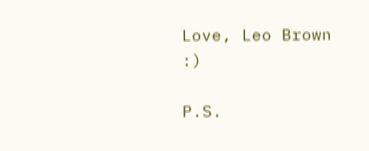Love, Leo Brown :)

P.S.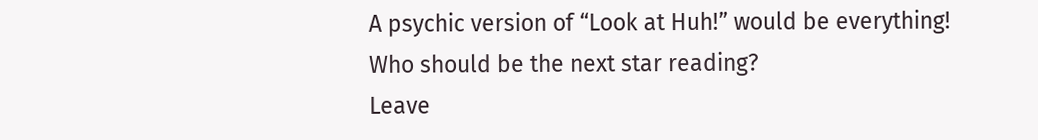A psychic version of “Look at Huh!” would be everything!
Who should be the next star reading?
Leave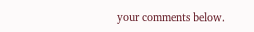your comments below.